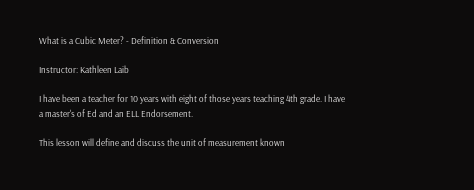What is a Cubic Meter? - Definition & Conversion

Instructor: Kathleen Laib

I have been a teacher for 10 years with eight of those years teaching 4th grade. I have a master's of Ed and an ELL Endorsement.

This lesson will define and discuss the unit of measurement known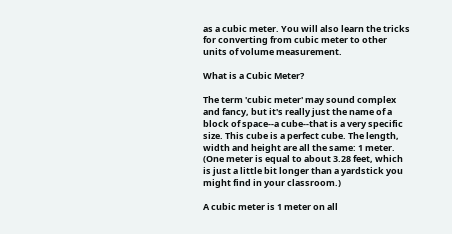as a cubic meter. You will also learn the tricks for converting from cubic meter to other units of volume measurement.

What is a Cubic Meter?

The term 'cubic meter' may sound complex and fancy, but it's really just the name of a block of space--a cube--that is a very specific size. This cube is a perfect cube. The length, width and height are all the same: 1 meter. (One meter is equal to about 3.28 feet, which is just a little bit longer than a yardstick you might find in your classroom.)

A cubic meter is 1 meter on all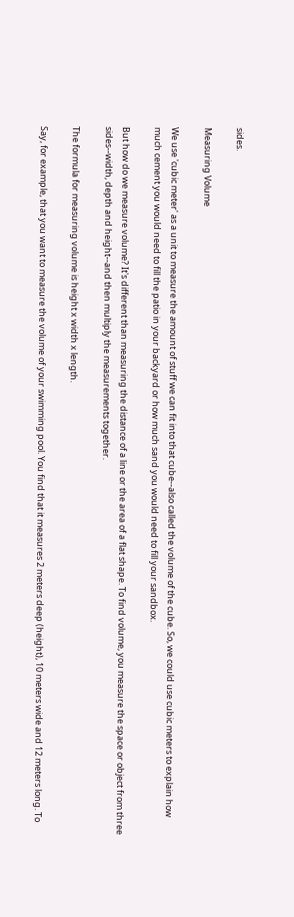sides.

Measuring Volume

We use 'cubic meter' as a unit to measure the amount of stuff we can fit into that cube--also called the volume of the cube. So, we could use cubic meters to explain how much cement you would need to fill the patio in your backyard or how much sand you would need to fill your sandbox.

But how do we measure volume? It's different than measuring the distance of a line or the area of a flat shape. To find volume, you measure the space or object from three sides--width, depth and height--and then multiply the measurements together.

The formula for measuring volume is height x width x length.

Say, for example, that you want to measure the volume of your swimming pool. You find that it measures 2 meters deep (height), 10 meters wide and 12 meters long. To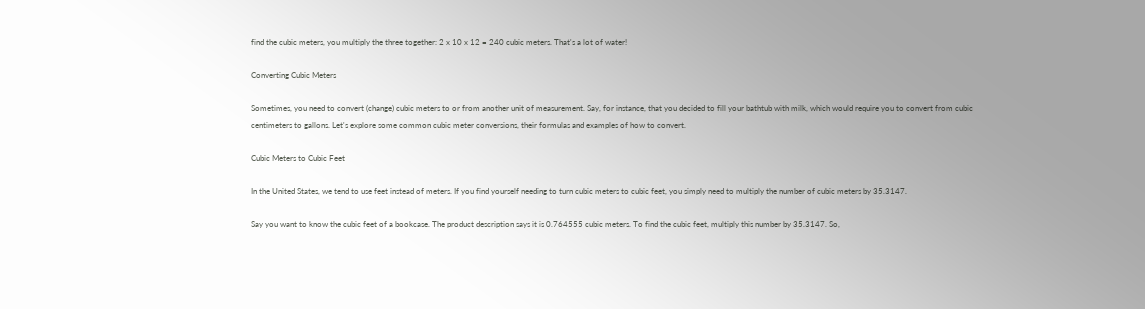find the cubic meters, you multiply the three together: 2 x 10 x 12 = 240 cubic meters. That's a lot of water!

Converting Cubic Meters

Sometimes, you need to convert (change) cubic meters to or from another unit of measurement. Say, for instance, that you decided to fill your bathtub with milk, which would require you to convert from cubic centimeters to gallons. Let's explore some common cubic meter conversions, their formulas and examples of how to convert.

Cubic Meters to Cubic Feet

In the United States, we tend to use feet instead of meters. If you find yourself needing to turn cubic meters to cubic feet, you simply need to multiply the number of cubic meters by 35.3147.

Say you want to know the cubic feet of a bookcase. The product description says it is 0.764555 cubic meters. To find the cubic feet, multiply this number by 35.3147. So,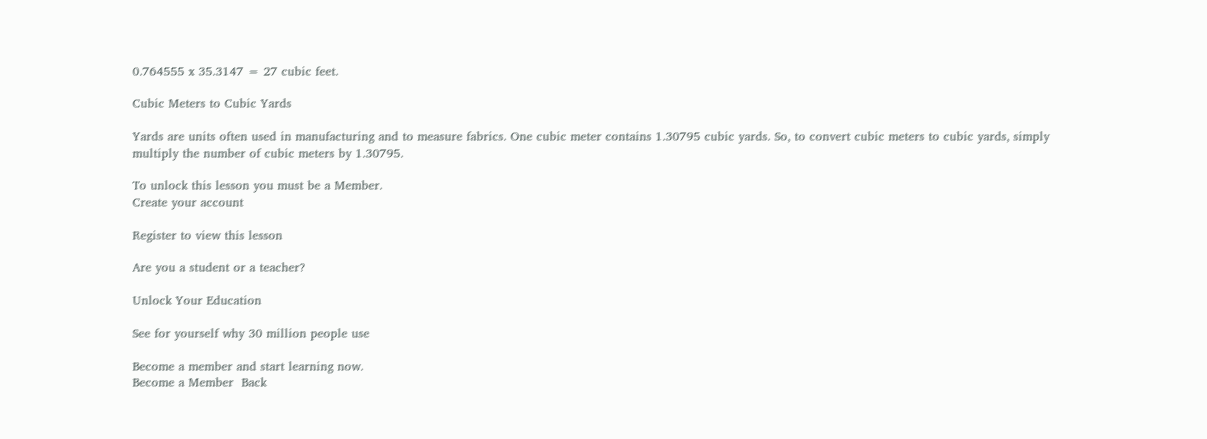0.764555 x 35.3147 = 27 cubic feet.

Cubic Meters to Cubic Yards

Yards are units often used in manufacturing and to measure fabrics. One cubic meter contains 1.30795 cubic yards. So, to convert cubic meters to cubic yards, simply multiply the number of cubic meters by 1.30795.

To unlock this lesson you must be a Member.
Create your account

Register to view this lesson

Are you a student or a teacher?

Unlock Your Education

See for yourself why 30 million people use

Become a member and start learning now.
Become a Member  Back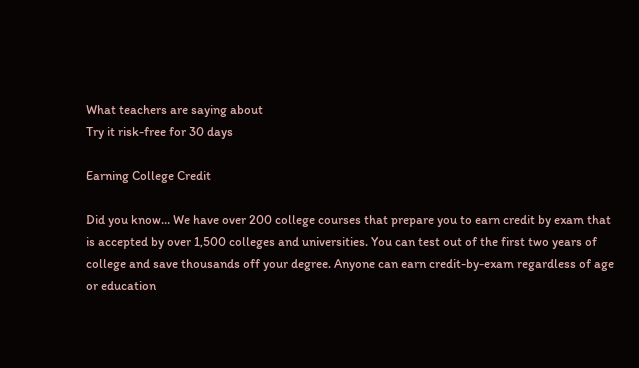What teachers are saying about
Try it risk-free for 30 days

Earning College Credit

Did you know… We have over 200 college courses that prepare you to earn credit by exam that is accepted by over 1,500 colleges and universities. You can test out of the first two years of college and save thousands off your degree. Anyone can earn credit-by-exam regardless of age or education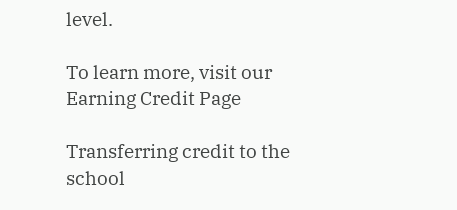level.

To learn more, visit our Earning Credit Page

Transferring credit to the school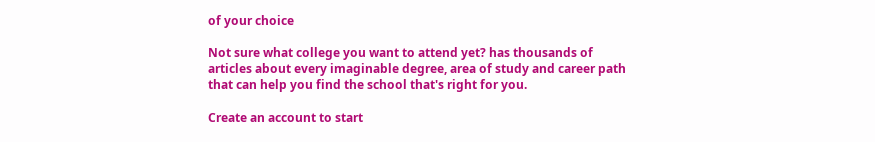of your choice

Not sure what college you want to attend yet? has thousands of articles about every imaginable degree, area of study and career path that can help you find the school that's right for you.

Create an account to start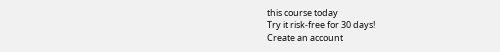this course today
Try it risk-free for 30 days!
Create an account